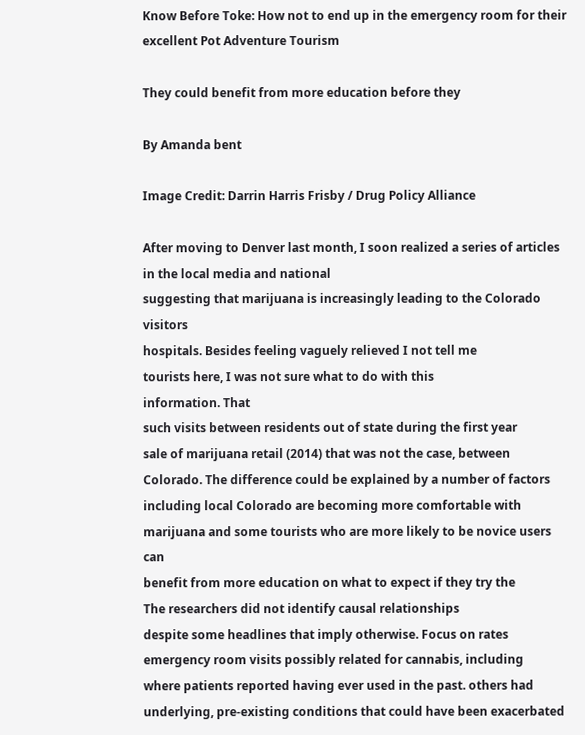Know Before Toke: How not to end up in the emergency room for their excellent Pot Adventure Tourism

They could benefit from more education before they

By Amanda bent

Image Credit: Darrin Harris Frisby / Drug Policy Alliance

After moving to Denver last month, I soon realized a series of articles in the local media and national
suggesting that marijuana is increasingly leading to the Colorado visitors
hospitals. Besides feeling vaguely relieved I not tell me
tourists here, I was not sure what to do with this
information. That
such visits between residents out of state during the first year
sale of marijuana retail (2014) that was not the case, between
Colorado. The difference could be explained by a number of factors
including local Colorado are becoming more comfortable with
marijuana and some tourists who are more likely to be novice users can
benefit from more education on what to expect if they try the
The researchers did not identify causal relationships
despite some headlines that imply otherwise. Focus on rates
emergency room visits possibly related for cannabis, including
where patients reported having ever used in the past. others had
underlying, pre-existing conditions that could have been exacerbated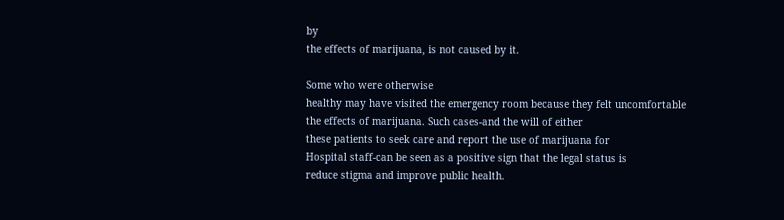by
the effects of marijuana, is not caused by it.

Some who were otherwise
healthy may have visited the emergency room because they felt uncomfortable
the effects of marijuana. Such cases-and the will of either
these patients to seek care and report the use of marijuana for
Hospital staff-can be seen as a positive sign that the legal status is
reduce stigma and improve public health.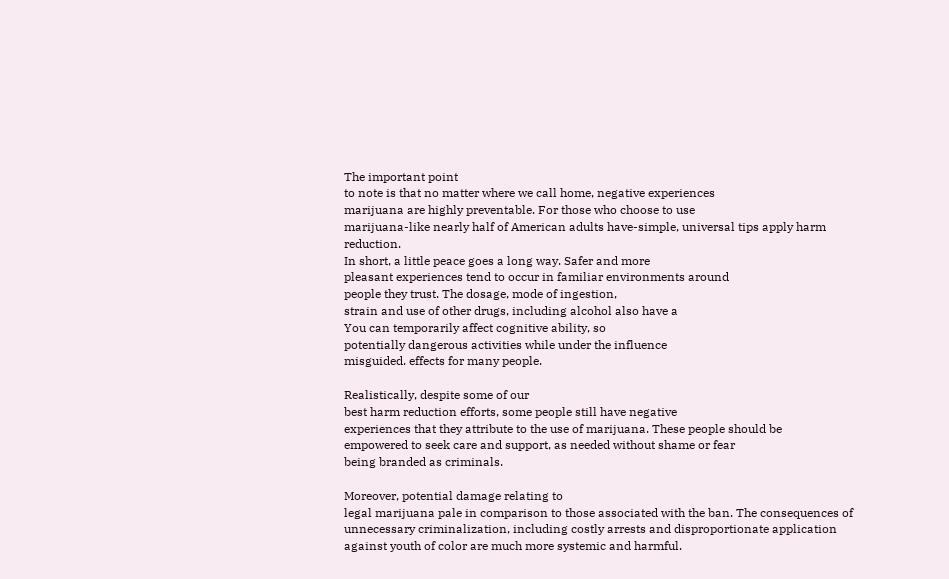The important point
to note is that no matter where we call home, negative experiences
marijuana are highly preventable. For those who choose to use
marijuana-like nearly half of American adults have-simple, universal tips apply harm reduction.
In short, a little peace goes a long way. Safer and more
pleasant experiences tend to occur in familiar environments around
people they trust. The dosage, mode of ingestion,
strain and use of other drugs, including alcohol also have a
You can temporarily affect cognitive ability, so
potentially dangerous activities while under the influence
misguided. effects for many people.

Realistically, despite some of our
best harm reduction efforts, some people still have negative
experiences that they attribute to the use of marijuana. These people should be
empowered to seek care and support, as needed without shame or fear
being branded as criminals.

Moreover, potential damage relating to
legal marijuana pale in comparison to those associated with the ban. The consequences of unnecessary criminalization, including costly arrests and disproportionate application against youth of color are much more systemic and harmful.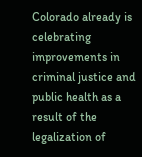Colorado already is celebrating improvements in criminal justice and public health as a result of the legalization of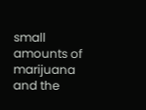small amounts of marijuana and the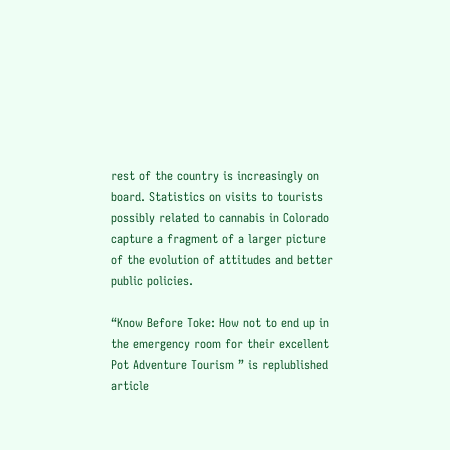rest of the country is increasingly on board. Statistics on visits to tourists possibly related to cannabis in Colorado capture a fragment of a larger picture of the evolution of attitudes and better public policies.

“Know Before Toke: How not to end up in the emergency room for their excellent Pot Adventure Tourism ” is replublished article